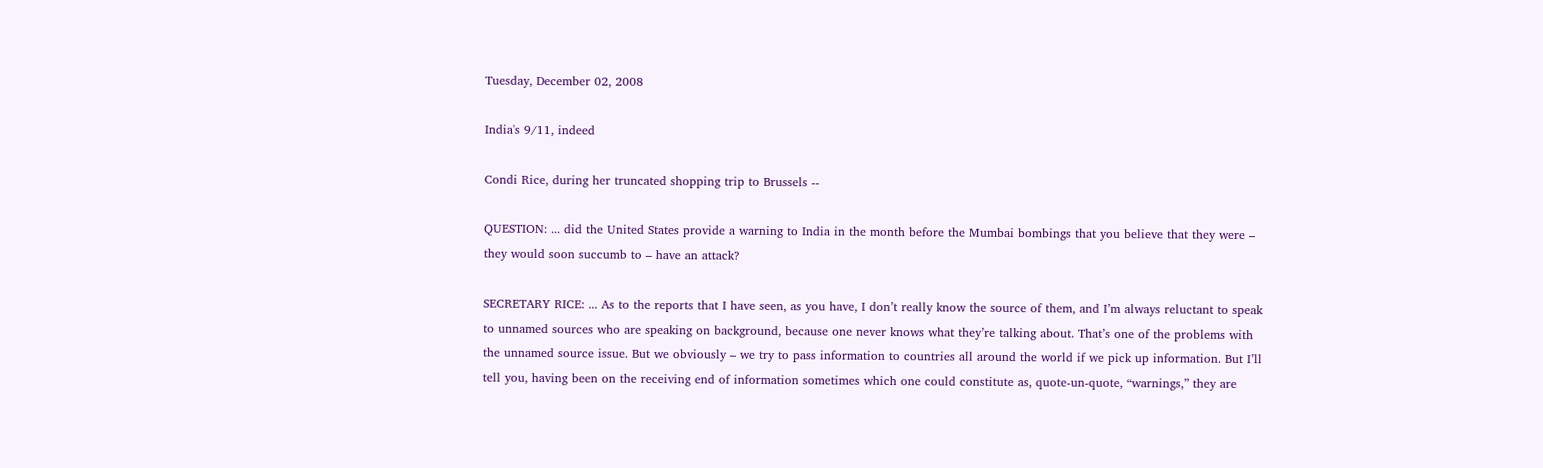Tuesday, December 02, 2008

India's 9/11, indeed

Condi Rice, during her truncated shopping trip to Brussels --

QUESTION: ... did the United States provide a warning to India in the month before the Mumbai bombings that you believe that they were – they would soon succumb to – have an attack?

SECRETARY RICE: ... As to the reports that I have seen, as you have, I don’t really know the source of them, and I’m always reluctant to speak to unnamed sources who are speaking on background, because one never knows what they’re talking about. That’s one of the problems with the unnamed source issue. But we obviously – we try to pass information to countries all around the world if we pick up information. But I’ll tell you, having been on the receiving end of information sometimes which one could constitute as, quote-un-quote, “warnings,” they are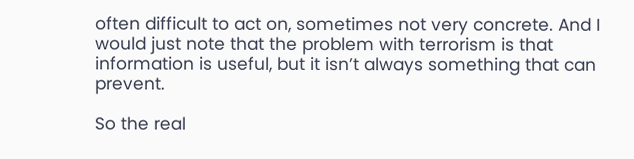often difficult to act on, sometimes not very concrete. And I would just note that the problem with terrorism is that information is useful, but it isn’t always something that can prevent.

So the real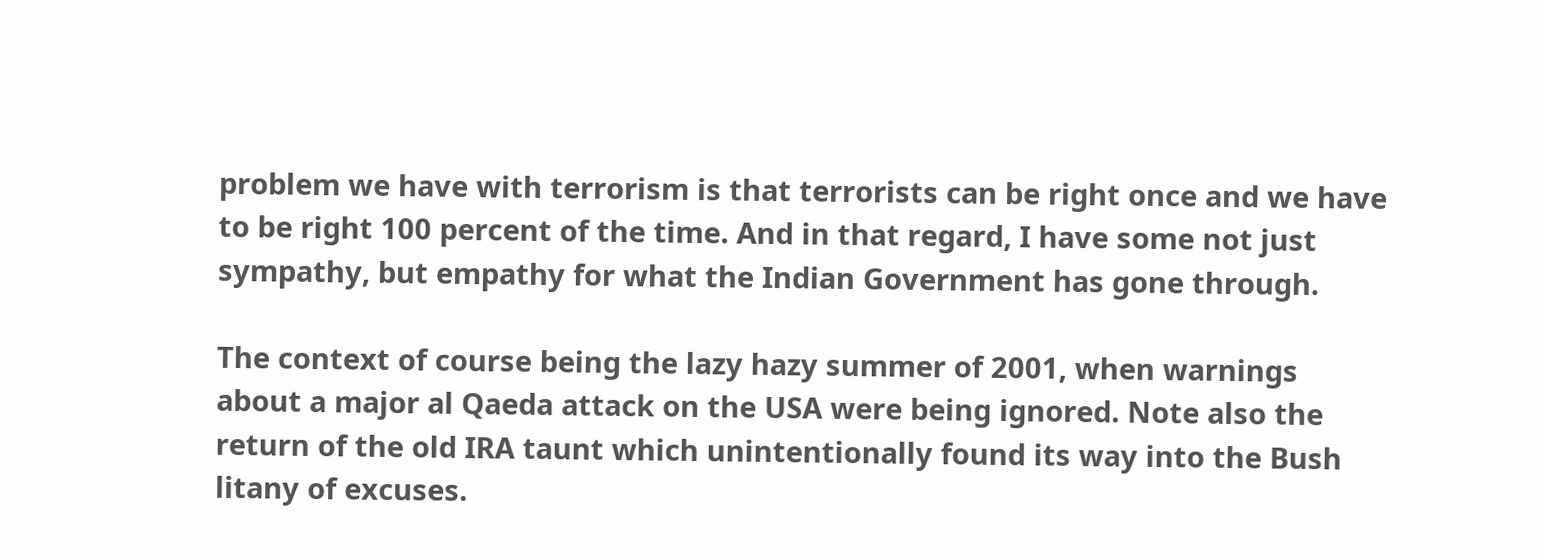problem we have with terrorism is that terrorists can be right once and we have to be right 100 percent of the time. And in that regard, I have some not just sympathy, but empathy for what the Indian Government has gone through.

The context of course being the lazy hazy summer of 2001, when warnings about a major al Qaeda attack on the USA were being ignored. Note also the return of the old IRA taunt which unintentionally found its way into the Bush litany of excuses.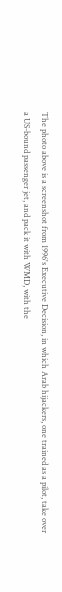The photo above is a screenshot from 1996's Executive Decision, in which Arab hijackers, one trained as a pilot, take over a US-bound passenger jet, and pack it with WMD, with the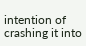intention of crashing it into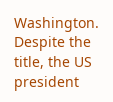Washington. Despite the title, the US president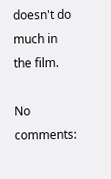doesn't do much in the film.

No comments: